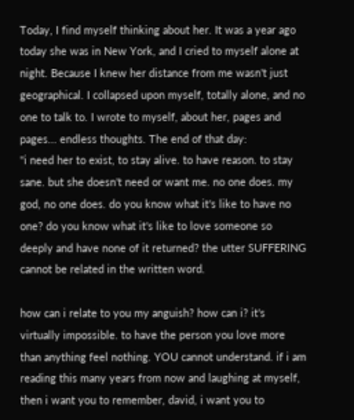Today, I find myself thinking about her. It was a year ago today she was in New York, and I cried to myself alone at night. Because I knew her distance from me wasn't just geographical. I collapsed upon myself, totally alone, and no one to talk to. I wrote to myself, about her, pages and pages... endless thoughts. The end of that day:
''i need her to exist, to stay alive. to have reason. to stay sane. but she doesn't need or want me. no one does. my god, no one does. do you know what it's like to have no one? do you know what it's like to love someone so deeply and have none of it returned? the utter SUFFERING cannot be related in the written word.

how can i relate to you my anguish? how can i? it's virtually impossible. to have the person you love more than anything feel nothing. YOU cannot understand. if i am reading this many years from now and laughing at myself, then i want you to remember, david, i want you to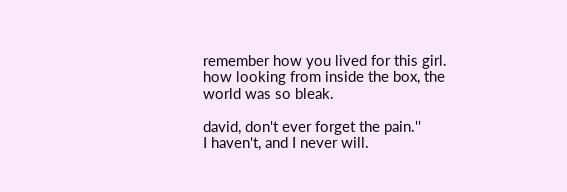remember how you lived for this girl. how looking from inside the box, the world was so bleak.

david, don't ever forget the pain.''
I haven't, and I never will.